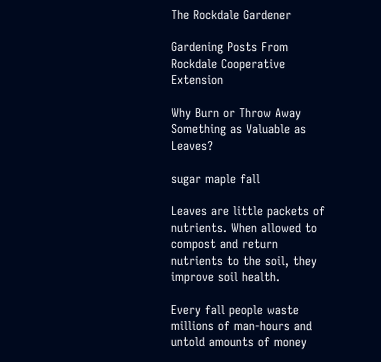The Rockdale Gardener

Gardening Posts From Rockdale Cooperative Extension

Why Burn or Throw Away Something as Valuable as Leaves?

sugar maple fall

Leaves are little packets of nutrients. When allowed to compost and return nutrients to the soil, they improve soil health.

Every fall people waste millions of man-hours and untold amounts of money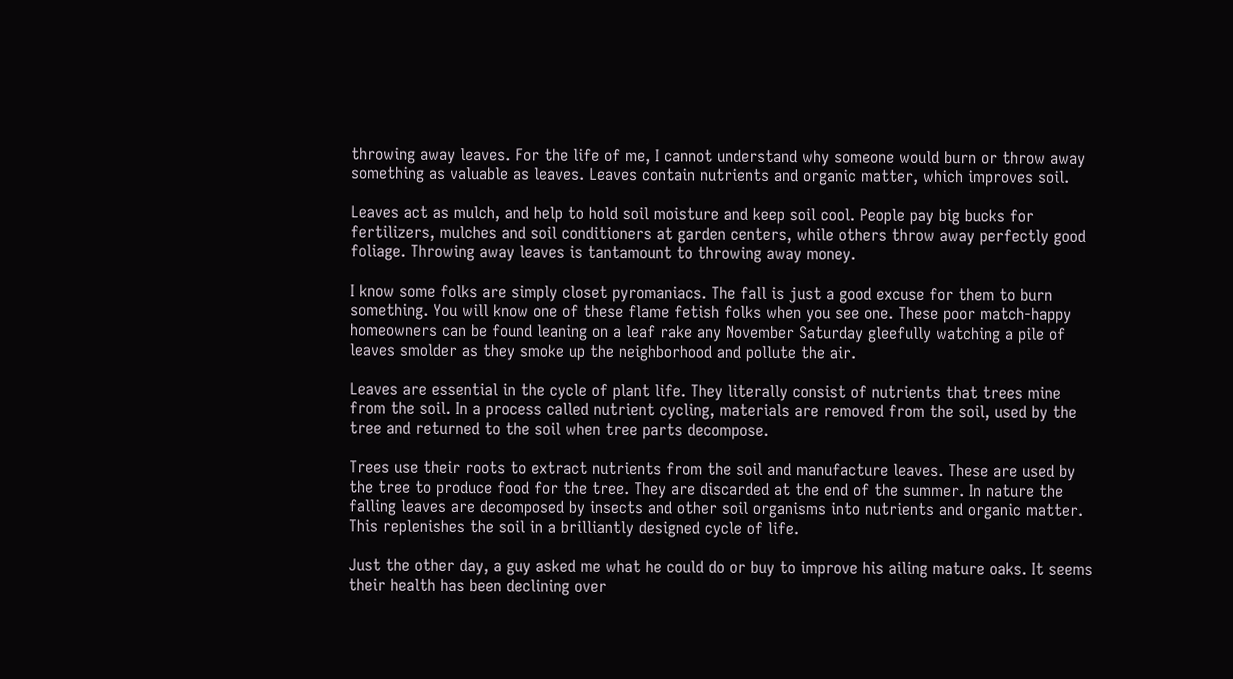throwing away leaves. For the life of me, I cannot understand why someone would burn or throw away something as valuable as leaves. Leaves contain nutrients and organic matter, which improves soil.

Leaves act as mulch, and help to hold soil moisture and keep soil cool. People pay big bucks for fertilizers, mulches and soil conditioners at garden centers, while others throw away perfectly good foliage. Throwing away leaves is tantamount to throwing away money.

I know some folks are simply closet pyromaniacs. The fall is just a good excuse for them to burn something. You will know one of these flame fetish folks when you see one. These poor match-happy homeowners can be found leaning on a leaf rake any November Saturday gleefully watching a pile of leaves smolder as they smoke up the neighborhood and pollute the air.

Leaves are essential in the cycle of plant life. They literally consist of nutrients that trees mine from the soil. In a process called nutrient cycling, materials are removed from the soil, used by the tree and returned to the soil when tree parts decompose.

Trees use their roots to extract nutrients from the soil and manufacture leaves. These are used by the tree to produce food for the tree. They are discarded at the end of the summer. In nature the falling leaves are decomposed by insects and other soil organisms into nutrients and organic matter. This replenishes the soil in a brilliantly designed cycle of life.

Just the other day, a guy asked me what he could do or buy to improve his ailing mature oaks. It seems their health has been declining over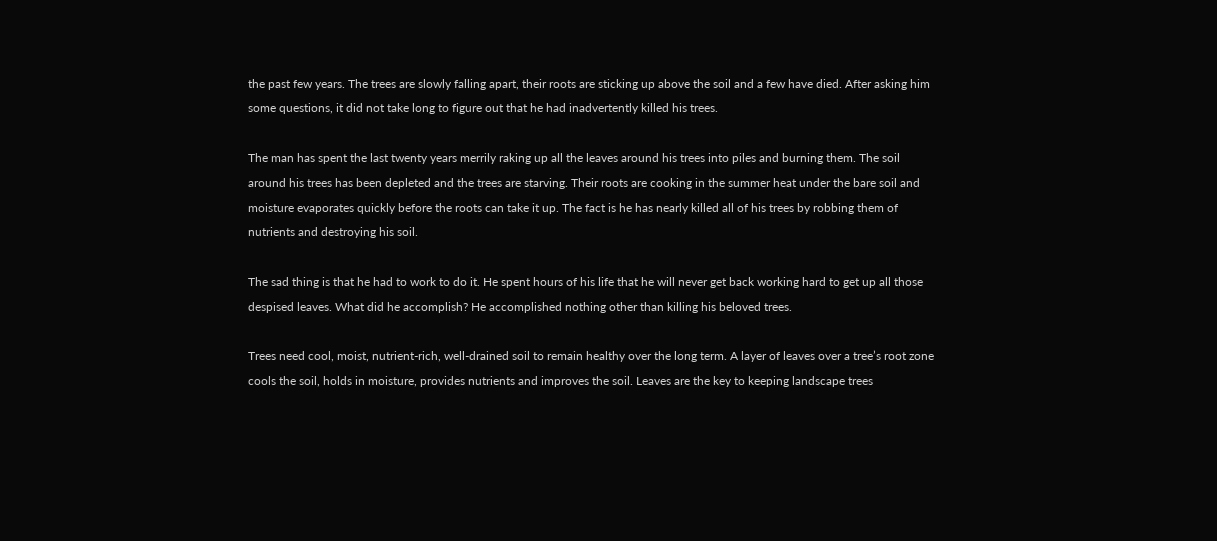the past few years. The trees are slowly falling apart, their roots are sticking up above the soil and a few have died. After asking him some questions, it did not take long to figure out that he had inadvertently killed his trees.

The man has spent the last twenty years merrily raking up all the leaves around his trees into piles and burning them. The soil around his trees has been depleted and the trees are starving. Their roots are cooking in the summer heat under the bare soil and moisture evaporates quickly before the roots can take it up. The fact is he has nearly killed all of his trees by robbing them of nutrients and destroying his soil.

The sad thing is that he had to work to do it. He spent hours of his life that he will never get back working hard to get up all those despised leaves. What did he accomplish? He accomplished nothing other than killing his beloved trees.

Trees need cool, moist, nutrient-rich, well-drained soil to remain healthy over the long term. A layer of leaves over a tree’s root zone cools the soil, holds in moisture, provides nutrients and improves the soil. Leaves are the key to keeping landscape trees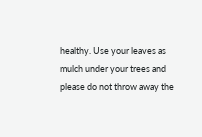healthy. Use your leaves as mulch under your trees and please do not throw away the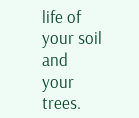life of your soil and your trees.